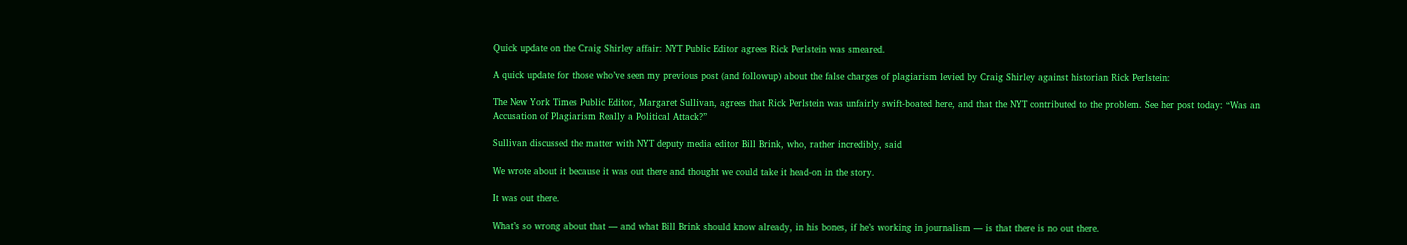Quick update on the Craig Shirley affair: NYT Public Editor agrees Rick Perlstein was smeared.

A quick update for those who’ve seen my previous post (and followup) about the false charges of plagiarism levied by Craig Shirley against historian Rick Perlstein:

The New York Times Public Editor, Margaret Sullivan, agrees that Rick Perlstein was unfairly swift-boated here, and that the NYT contributed to the problem. See her post today: “Was an Accusation of Plagiarism Really a Political Attack?”

Sullivan discussed the matter with NYT deputy media editor Bill Brink, who, rather incredibly, said

We wrote about it because it was out there and thought we could take it head-on in the story.

It was out there.

What’s so wrong about that — and what Bill Brink should know already, in his bones, if he’s working in journalism — is that there is no out there.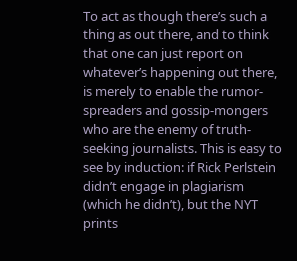To act as though there’s such a thing as out there, and to think that one can just report on whatever’s happening out there, is merely to enable the rumor-spreaders and gossip-mongers who are the enemy of truth-seeking journalists. This is easy to see by induction: if Rick Perlstein didn’t engage in plagiarism (which he didn’t), but the NYT prints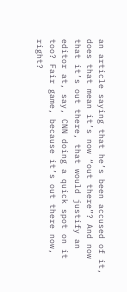an article saying that he’s been accused of it, does that mean it’s now “out there”? And now that it’s out there, that would justify an editor at, say, CNN doing a quick spot on it too? Fair game, because it’s out there now, right?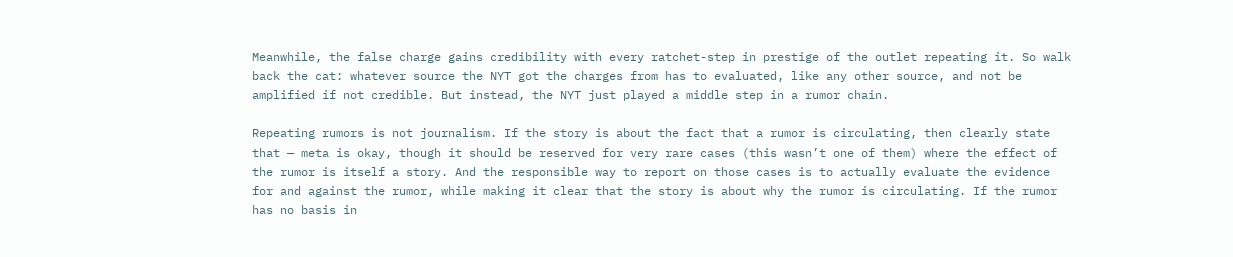Meanwhile, the false charge gains credibility with every ratchet-step in prestige of the outlet repeating it. So walk back the cat: whatever source the NYT got the charges from has to evaluated, like any other source, and not be amplified if not credible. But instead, the NYT just played a middle step in a rumor chain.

Repeating rumors is not journalism. If the story is about the fact that a rumor is circulating, then clearly state that — meta is okay, though it should be reserved for very rare cases (this wasn’t one of them) where the effect of the rumor is itself a story. And the responsible way to report on those cases is to actually evaluate the evidence for and against the rumor, while making it clear that the story is about why the rumor is circulating. If the rumor has no basis in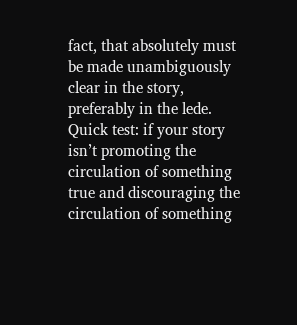fact, that absolutely must be made unambiguously clear in the story, preferably in the lede. Quick test: if your story isn’t promoting the circulation of something true and discouraging the circulation of something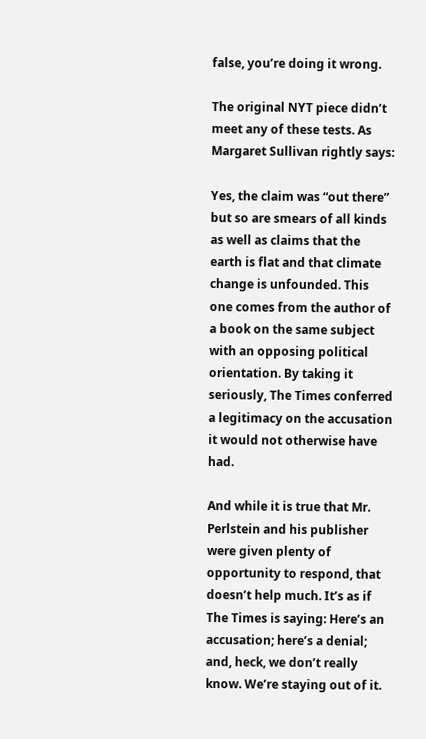false, you’re doing it wrong.

The original NYT piece didn’t meet any of these tests. As Margaret Sullivan rightly says:

Yes, the claim was “out there” but so are smears of all kinds as well as claims that the earth is flat and that climate change is unfounded. This one comes from the author of a book on the same subject with an opposing political orientation. By taking it seriously, The Times conferred a legitimacy on the accusation it would not otherwise have had.

And while it is true that Mr. Perlstein and his publisher were given plenty of opportunity to respond, that doesn’t help much. It’s as if The Times is saying: Here’s an accusation; here’s a denial; and, heck, we don’t really know. We’re staying out of it.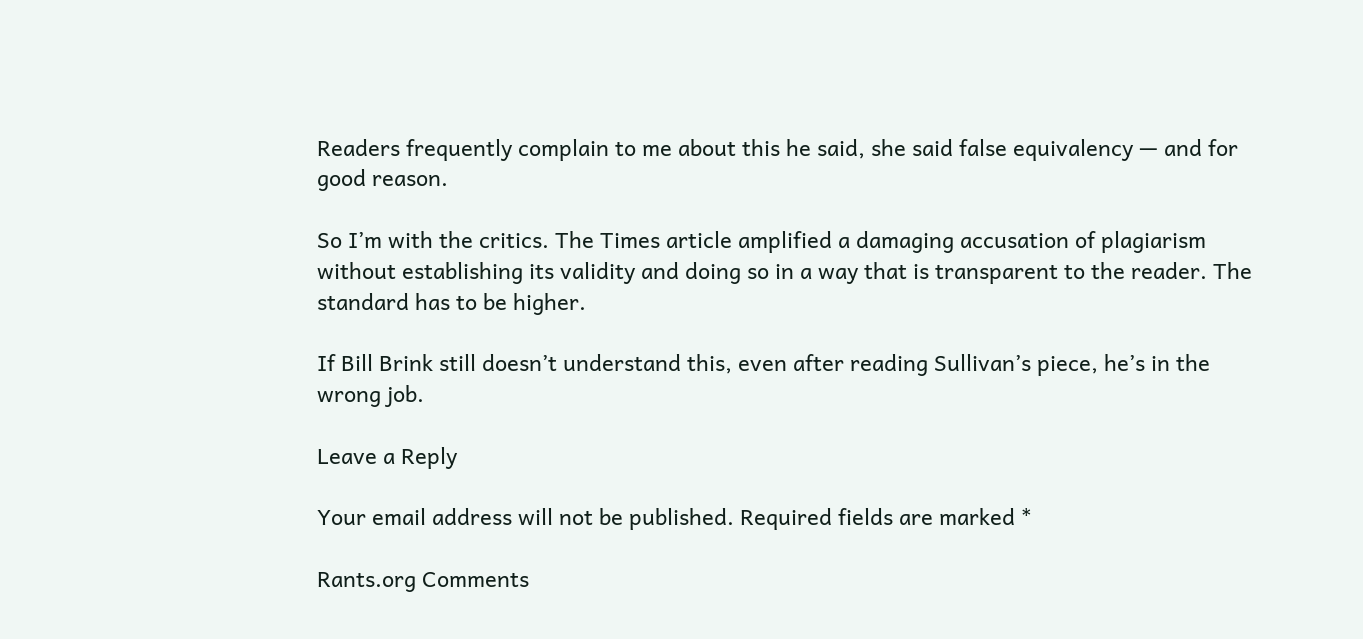Readers frequently complain to me about this he said, she said false equivalency — and for good reason.

So I’m with the critics. The Times article amplified a damaging accusation of plagiarism without establishing its validity and doing so in a way that is transparent to the reader. The standard has to be higher.

If Bill Brink still doesn’t understand this, even after reading Sullivan’s piece, he’s in the wrong job.

Leave a Reply

Your email address will not be published. Required fields are marked *

Rants.org Comments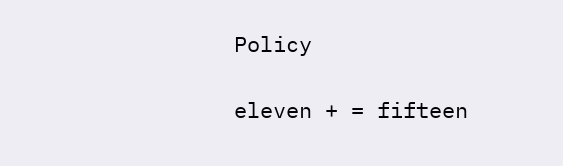Policy

eleven + = fifteen